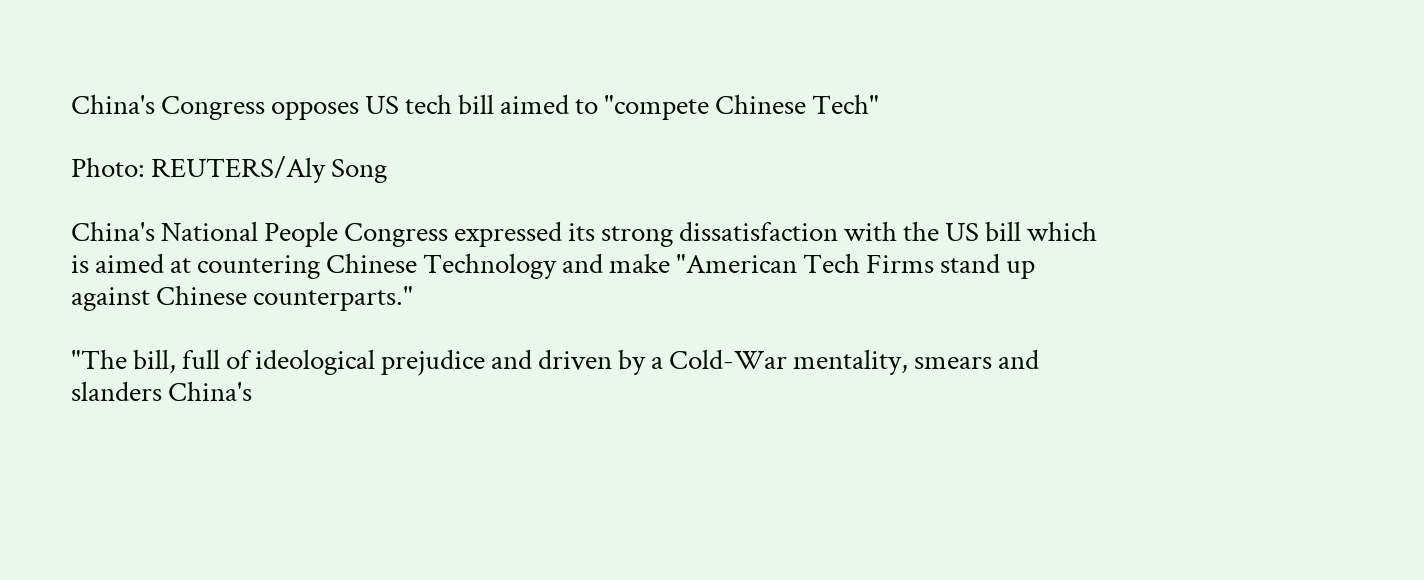China's Congress opposes US tech bill aimed to "compete Chinese Tech"

Photo: REUTERS/Aly Song

China's National People Congress expressed its strong dissatisfaction with the US bill which is aimed at countering Chinese Technology and make "American Tech Firms stand up against Chinese counterparts."

"The bill, full of ideological prejudice and driven by a Cold-War mentality, smears and slanders China's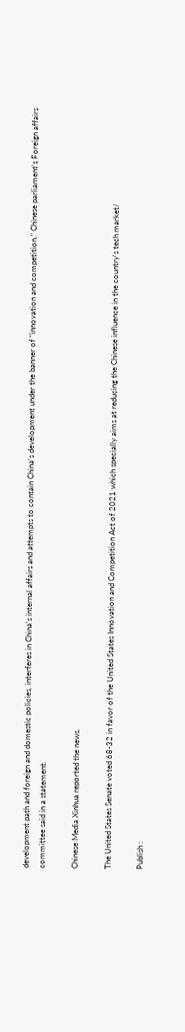development path and foreign and domestic policies, interferes in China's internal affairs and attempts to contain China's development under the banner of "innovation and competition," Chinese parliament's Foreign affairs committee said in a statement.

Chinese Media Xinhua reported the news.

The United States Senate voted 68-32 in favor of the United States Innovation and Competition Act of 2021 which specially aims at reducing the Chinese influence in the country's tech market/

Publish :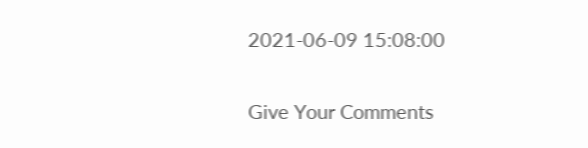2021-06-09 15:08:00

Give Your Comments